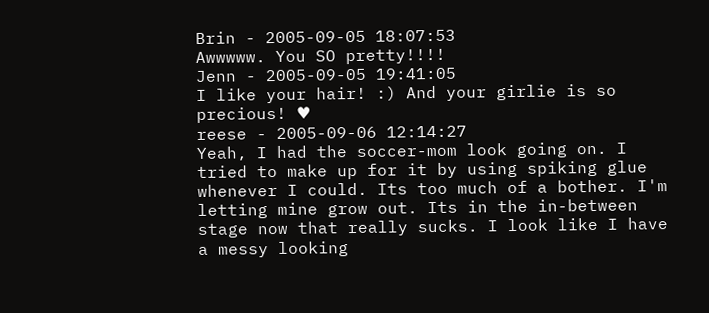Brin - 2005-09-05 18:07:53
Awwwww. You SO pretty!!!!
Jenn - 2005-09-05 19:41:05
I like your hair! :) And your girlie is so precious! ♥
reese - 2005-09-06 12:14:27
Yeah, I had the soccer-mom look going on. I tried to make up for it by using spiking glue whenever I could. Its too much of a bother. I'm letting mine grow out. Its in the in-between stage now that really sucks. I look like I have a messy looking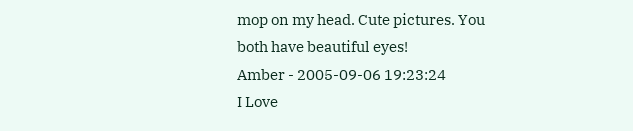mop on my head. Cute pictures. You both have beautiful eyes!
Amber - 2005-09-06 19:23:24
I Love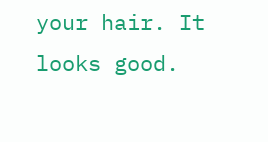your hair. It looks good.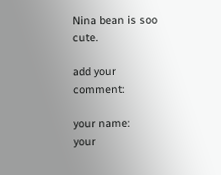Nina bean is soo cute.

add your comment:

your name:
your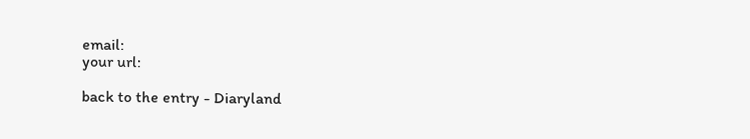email:
your url:

back to the entry - Diaryland